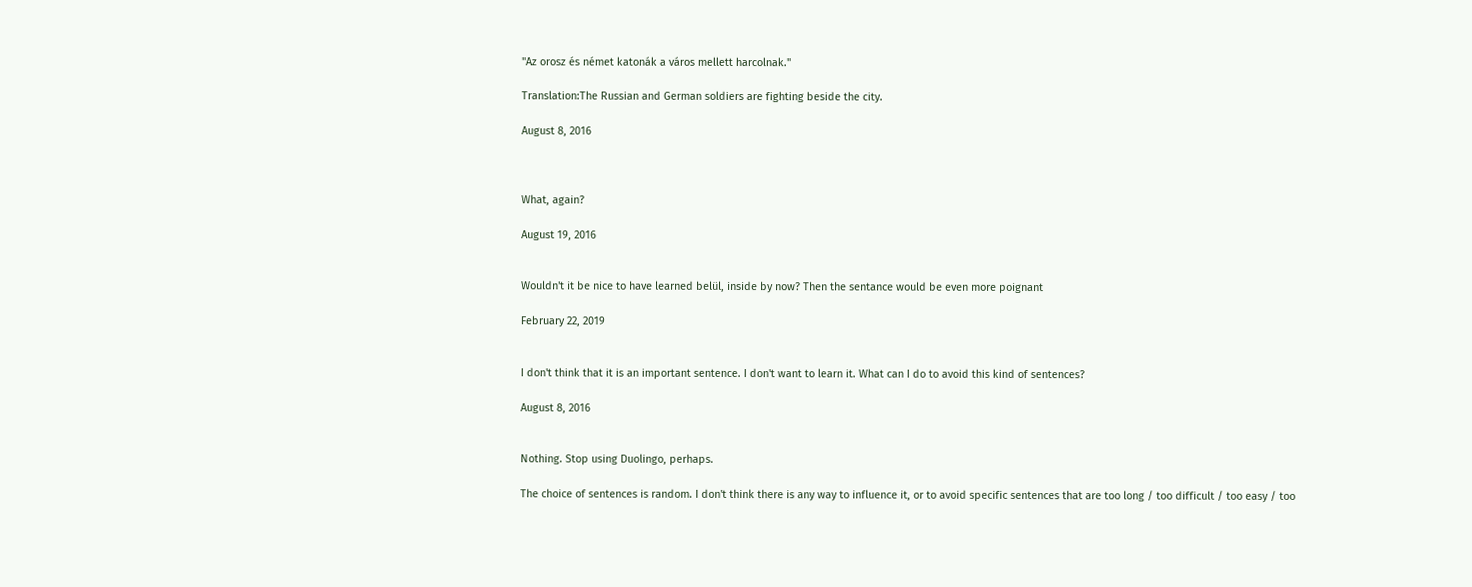"Az orosz és német katonák a város mellett harcolnak."

Translation:The Russian and German soldiers are fighting beside the city.

August 8, 2016



What, again?

August 19, 2016


Wouldn't it be nice to have learned belül, inside by now? Then the sentance would be even more poignant

February 22, 2019


I don't think that it is an important sentence. I don't want to learn it. What can I do to avoid this kind of sentences?

August 8, 2016


Nothing. Stop using Duolingo, perhaps.

The choice of sentences is random. I don't think there is any way to influence it, or to avoid specific sentences that are too long / too difficult / too easy / too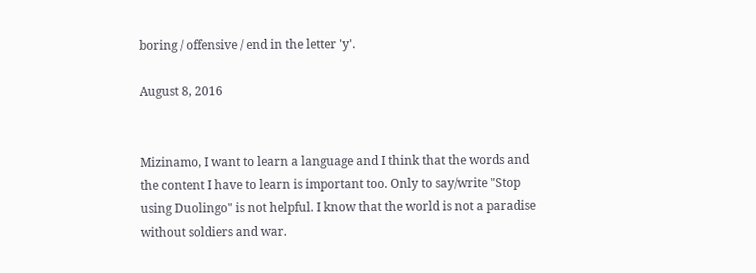boring / offensive / end in the letter 'y'.

August 8, 2016


Mizinamo, I want to learn a language and I think that the words and the content I have to learn is important too. Only to say/write "Stop using Duolingo" is not helpful. I know that the world is not a paradise without soldiers and war.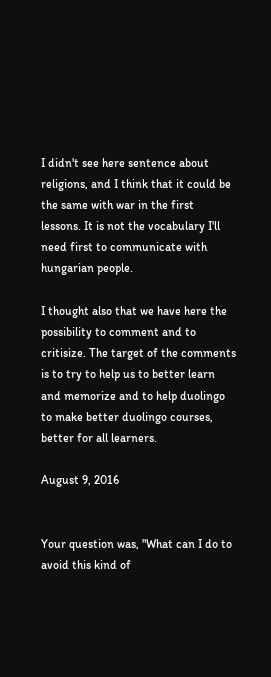I didn't see here sentence about religions, and I think that it could be the same with war in the first lessons. It is not the vocabulary I'll need first to communicate with hungarian people.

I thought also that we have here the possibility to comment and to critisize. The target of the comments is to try to help us to better learn and memorize and to help duolingo to make better duolingo courses, better for all learners.

August 9, 2016


Your question was, "What can I do to avoid this kind of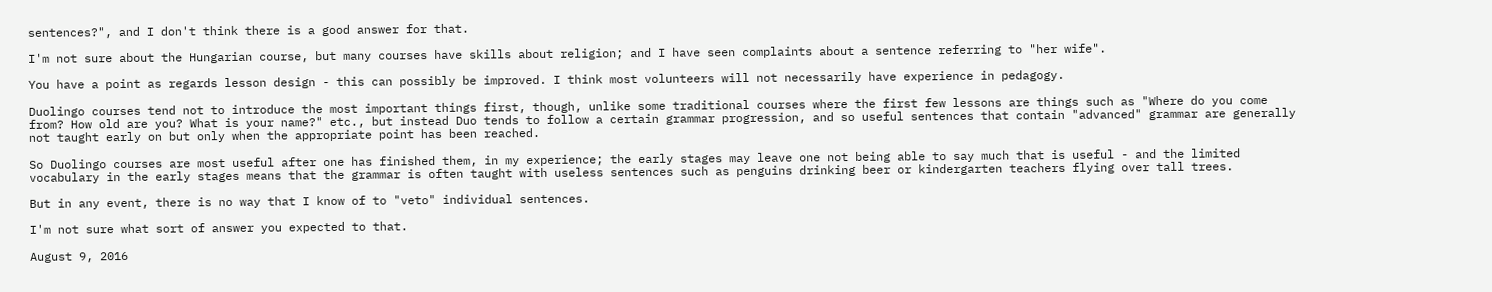sentences?", and I don't think there is a good answer for that.

I'm not sure about the Hungarian course, but many courses have skills about religion; and I have seen complaints about a sentence referring to "her wife".

You have a point as regards lesson design - this can possibly be improved. I think most volunteers will not necessarily have experience in pedagogy.

Duolingo courses tend not to introduce the most important things first, though, unlike some traditional courses where the first few lessons are things such as "Where do you come from? How old are you? What is your name?" etc., but instead Duo tends to follow a certain grammar progression, and so useful sentences that contain "advanced" grammar are generally not taught early on but only when the appropriate point has been reached.

So Duolingo courses are most useful after one has finished them, in my experience; the early stages may leave one not being able to say much that is useful - and the limited vocabulary in the early stages means that the grammar is often taught with useless sentences such as penguins drinking beer or kindergarten teachers flying over tall trees.

But in any event, there is no way that I know of to "veto" individual sentences.

I'm not sure what sort of answer you expected to that.

August 9, 2016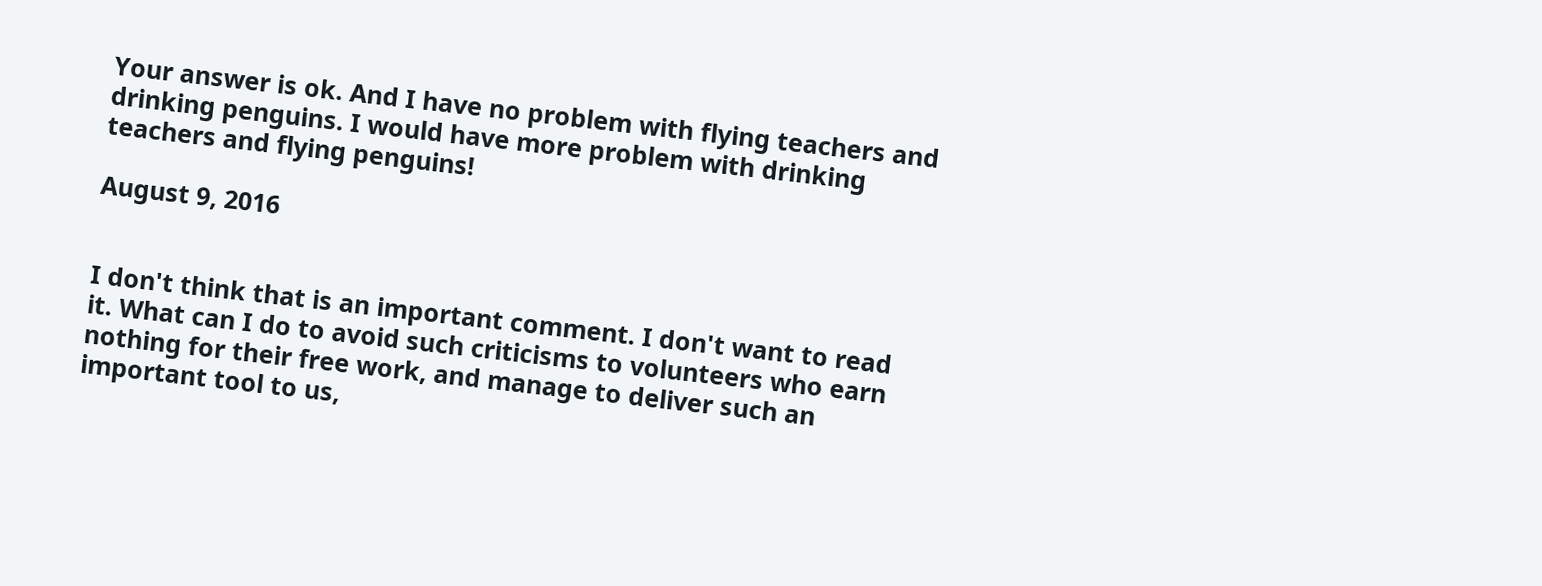Your answer is ok. And I have no problem with flying teachers and drinking penguins. I would have more problem with drinking teachers and flying penguins!

August 9, 2016


I don't think that is an important comment. I don't want to read it. What can I do to avoid such criticisms to volunteers who earn nothing for their free work, and manage to deliver such an important tool to us,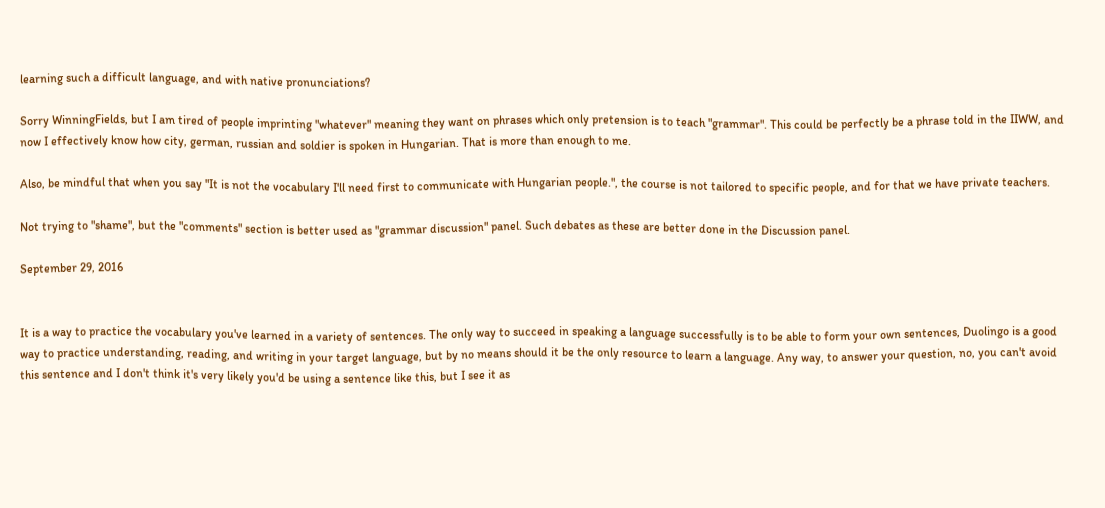learning such a difficult language, and with native pronunciations?

Sorry WinningFields, but I am tired of people imprinting "whatever" meaning they want on phrases which only pretension is to teach "grammar". This could be perfectly be a phrase told in the IIWW, and now I effectively know how city, german, russian and soldier is spoken in Hungarian. That is more than enough to me.

Also, be mindful that when you say "It is not the vocabulary I'll need first to communicate with Hungarian people.", the course is not tailored to specific people, and for that we have private teachers.

Not trying to "shame", but the "comments" section is better used as "grammar discussion" panel. Such debates as these are better done in the Discussion panel.

September 29, 2016


It is a way to practice the vocabulary you've learned in a variety of sentences. The only way to succeed in speaking a language successfully is to be able to form your own sentences, Duolingo is a good way to practice understanding, reading, and writing in your target language, but by no means should it be the only resource to learn a language. Any way, to answer your question, no, you can't avoid this sentence and I don't think it's very likely you'd be using a sentence like this, but I see it as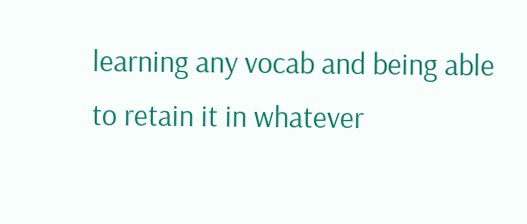learning any vocab and being able to retain it in whatever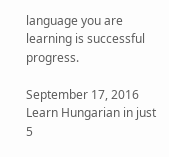language you are learning is successful progress.

September 17, 2016
Learn Hungarian in just 5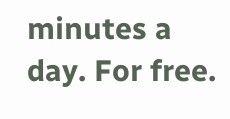minutes a day. For free.